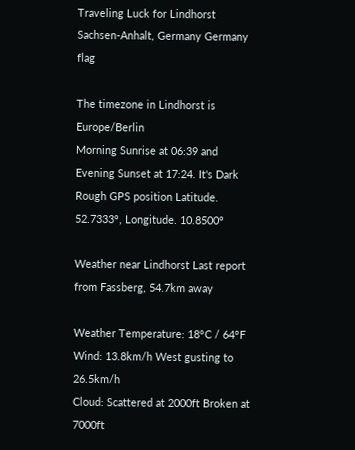Traveling Luck for Lindhorst Sachsen-Anhalt, Germany Germany flag

The timezone in Lindhorst is Europe/Berlin
Morning Sunrise at 06:39 and Evening Sunset at 17:24. It's Dark
Rough GPS position Latitude. 52.7333°, Longitude. 10.8500°

Weather near Lindhorst Last report from Fassberg, 54.7km away

Weather Temperature: 18°C / 64°F
Wind: 13.8km/h West gusting to 26.5km/h
Cloud: Scattered at 2000ft Broken at 7000ft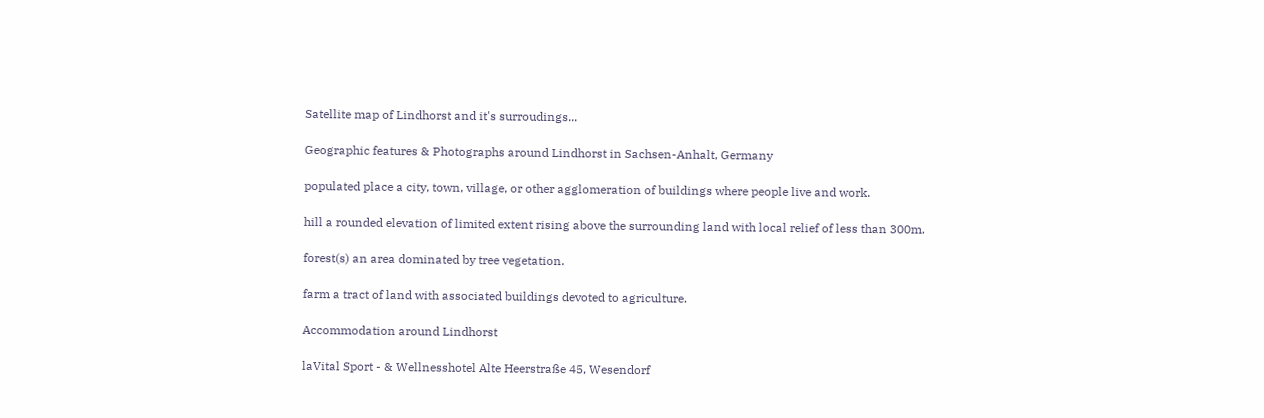Satellite map of Lindhorst and it's surroudings...

Geographic features & Photographs around Lindhorst in Sachsen-Anhalt, Germany

populated place a city, town, village, or other agglomeration of buildings where people live and work.

hill a rounded elevation of limited extent rising above the surrounding land with local relief of less than 300m.

forest(s) an area dominated by tree vegetation.

farm a tract of land with associated buildings devoted to agriculture.

Accommodation around Lindhorst

laVital Sport - & Wellnesshotel Alte Heerstraße 45, Wesendorf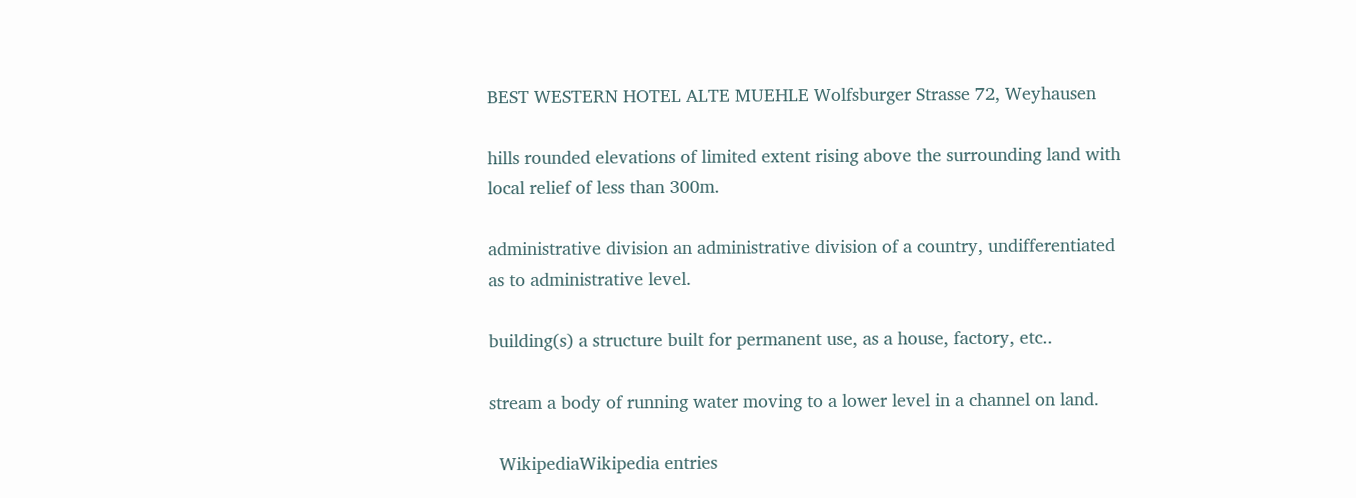BEST WESTERN HOTEL ALTE MUEHLE Wolfsburger Strasse 72, Weyhausen

hills rounded elevations of limited extent rising above the surrounding land with local relief of less than 300m.

administrative division an administrative division of a country, undifferentiated as to administrative level.

building(s) a structure built for permanent use, as a house, factory, etc..

stream a body of running water moving to a lower level in a channel on land.

  WikipediaWikipedia entries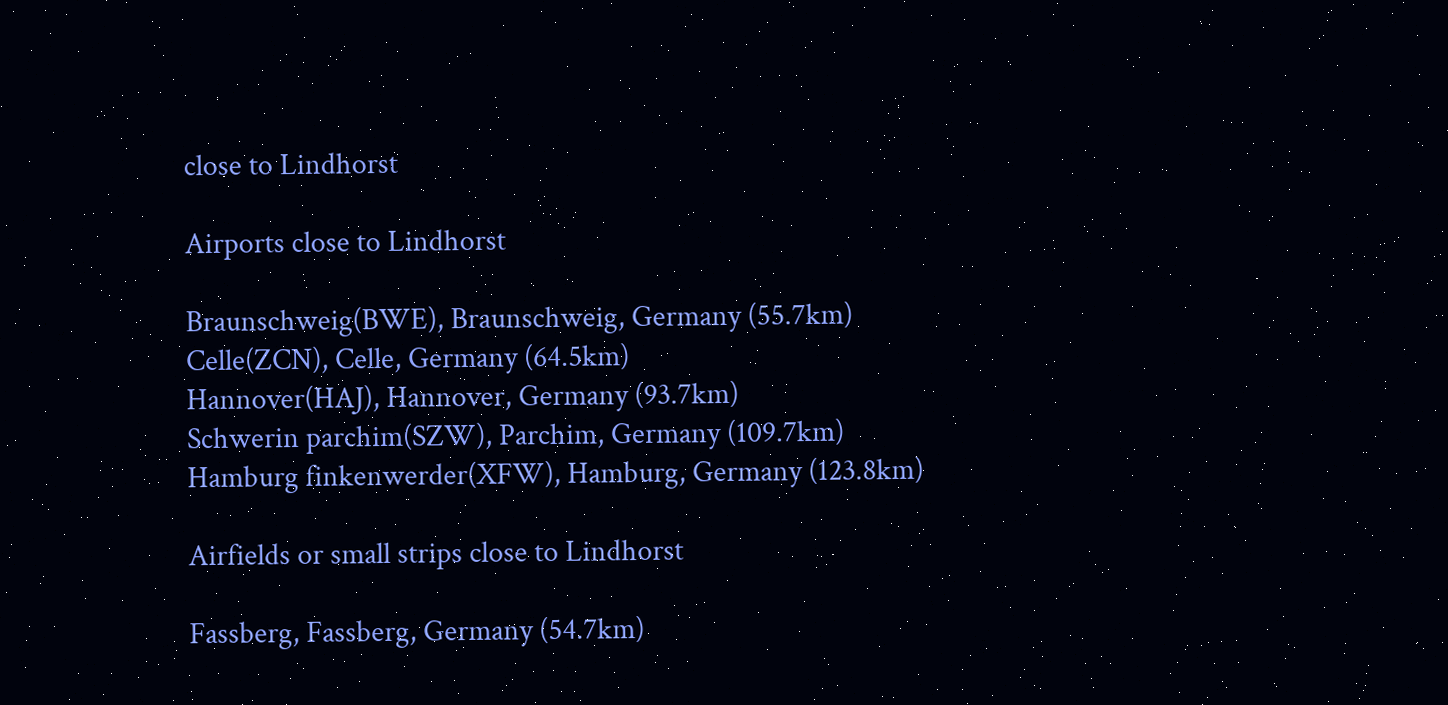close to Lindhorst

Airports close to Lindhorst

Braunschweig(BWE), Braunschweig, Germany (55.7km)
Celle(ZCN), Celle, Germany (64.5km)
Hannover(HAJ), Hannover, Germany (93.7km)
Schwerin parchim(SZW), Parchim, Germany (109.7km)
Hamburg finkenwerder(XFW), Hamburg, Germany (123.8km)

Airfields or small strips close to Lindhorst

Fassberg, Fassberg, Germany (54.7km)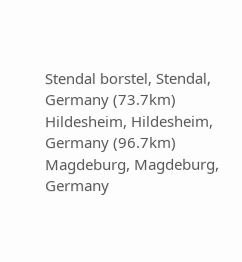Stendal borstel, Stendal, Germany (73.7km)
Hildesheim, Hildesheim, Germany (96.7km)
Magdeburg, Magdeburg, Germany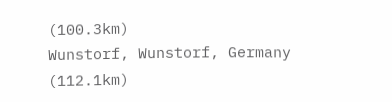(100.3km)
Wunstorf, Wunstorf, Germany (112.1km)